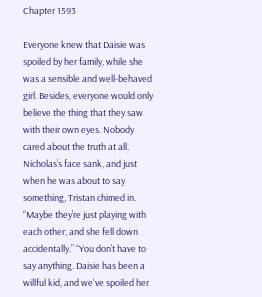Chapter 1593

Everyone knew that Daisie was spoiled by her family, while she was a sensible and well-behaved girl. Besides, everyone would only believe the thing that they saw with their own eyes. Nobody cared about the truth at all. Nicholas’s face sank, and just when he was about to say something, Tristan chimed in. “Maybe they’re just playing with each other, and she fell down accidentally.” “You don’t have to say anything. Daisie has been a willful kid, and we've spoiled her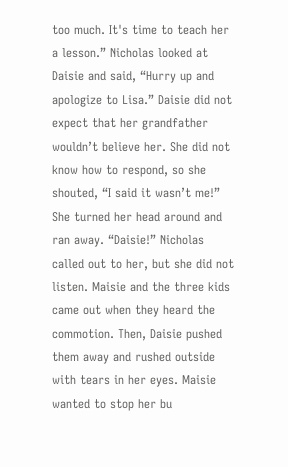too much. It's time to teach her a lesson.” Nicholas looked at Daisie and said, “Hurry up and apologize to Lisa.” Daisie did not expect that her grandfather wouldn’t believe her. She did not know how to respond, so she shouted, “I said it wasn’t me!” She turned her head around and ran away. “Daisie!” Nicholas called out to her, but she did not listen. Maisie and the three kids came out when they heard the commotion. Then, Daisie pushed them away and rushed outside with tears in her eyes. Maisie wanted to stop her bu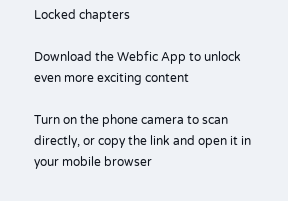Locked chapters

Download the Webfic App to unlock even more exciting content

Turn on the phone camera to scan directly, or copy the link and open it in your mobile browser